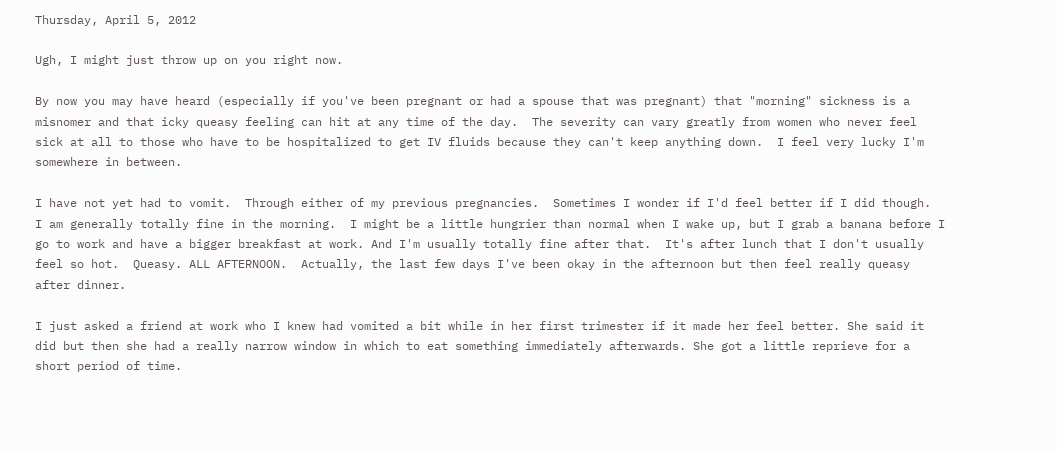Thursday, April 5, 2012

Ugh, I might just throw up on you right now.

By now you may have heard (especially if you've been pregnant or had a spouse that was pregnant) that "morning" sickness is a misnomer and that icky queasy feeling can hit at any time of the day.  The severity can vary greatly from women who never feel sick at all to those who have to be hospitalized to get IV fluids because they can't keep anything down.  I feel very lucky I'm somewhere in between.

I have not yet had to vomit.  Through either of my previous pregnancies.  Sometimes I wonder if I'd feel better if I did though.  I am generally totally fine in the morning.  I might be a little hungrier than normal when I wake up, but I grab a banana before I go to work and have a bigger breakfast at work. And I'm usually totally fine after that.  It's after lunch that I don't usually feel so hot.  Queasy. ALL AFTERNOON.  Actually, the last few days I've been okay in the afternoon but then feel really queasy after dinner.

I just asked a friend at work who I knew had vomited a bit while in her first trimester if it made her feel better. She said it did but then she had a really narrow window in which to eat something immediately afterwards. She got a little reprieve for a short period of time.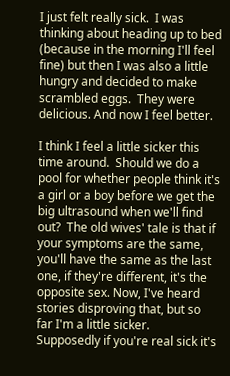I just felt really sick.  I was thinking about heading up to bed (because in the morning I'll feel fine) but then I was also a little hungry and decided to make scrambled eggs.  They were delicious. And now I feel better.

I think I feel a little sicker this time around.  Should we do a pool for whether people think it's a girl or a boy before we get the big ultrasound when we'll find out?  The old wives' tale is that if your symptoms are the same, you'll have the same as the last one, if they're different, it's the opposite sex. Now, I've heard stories disproving that, but so far I'm a little sicker.  Supposedly if you're real sick it's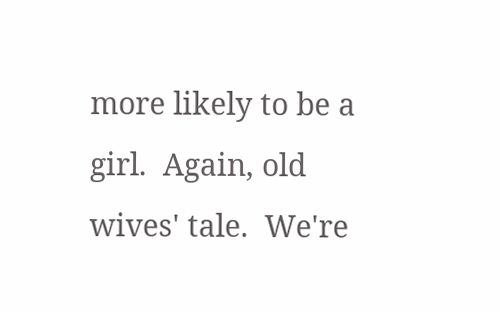more likely to be a girl.  Again, old wives' tale.  We're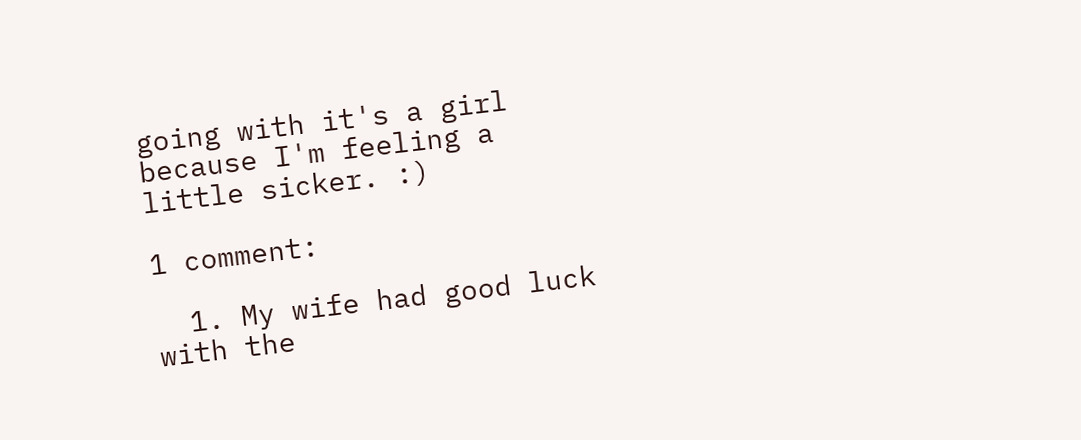going with it's a girl because I'm feeling a little sicker. :)

1 comment:

  1. My wife had good luck with the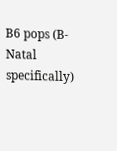B6 pops (B-Natal specifically)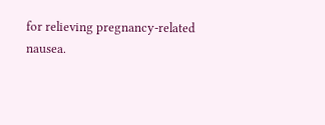for relieving pregnancy-related nausea.